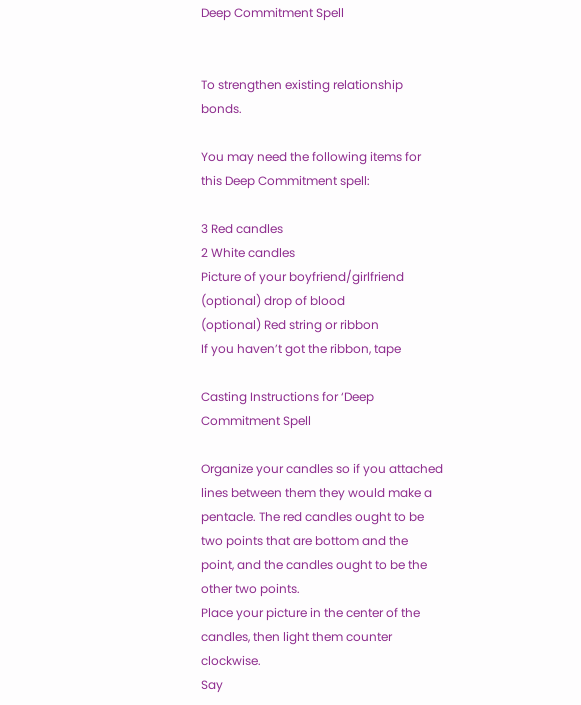Deep Commitment Spell


To strengthen existing relationship bonds.

You may need the following items for this Deep Commitment spell:

3 Red candles
2 White candles
Picture of your boyfriend/girlfriend
(optional) drop of blood
(optional) Red string or ribbon
If you haven’t got the ribbon, tape

Casting Instructions for ‘Deep Commitment Spell

Organize your candles so if you attached lines between them they would make a pentacle. The red candles ought to be two points that are bottom and the point, and the candles ought to be the other two points.
Place your picture in the center of the candles, then light them counter clockwise.
Say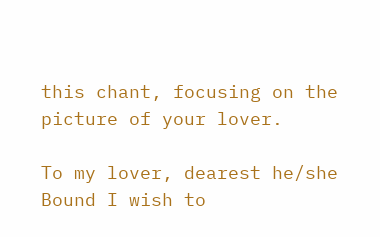this chant, focusing on the picture of your lover.

To my lover, dearest he/she
Bound I wish to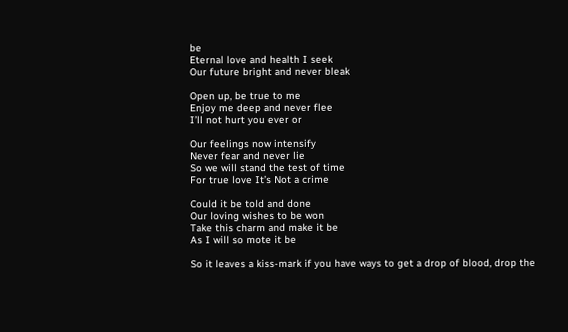be
Eternal love and health I seek
Our future bright and never bleak

Open up, be true to me
Enjoy me deep and never flee
I’ll not hurt you ever or

Our feelings now intensify
Never fear and never lie
So we will stand the test of time
For true love It’s Not a crime

Could it be told and done
Our loving wishes to be won
Take this charm and make it be
As I will so mote it be

So it leaves a kiss-mark if you have ways to get a drop of blood, drop the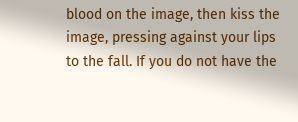blood on the image, then kiss the image, pressing against your lips to the fall. If you do not have the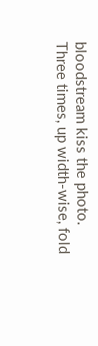bloodstream kiss the photo.
Three times, up width-wise, fold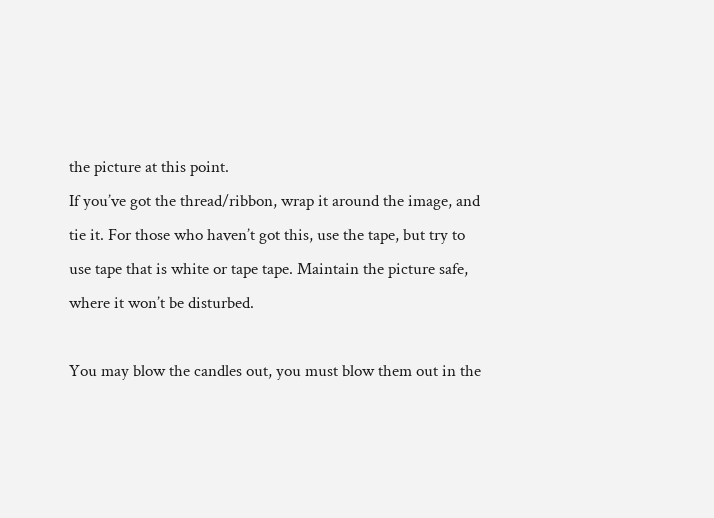the picture at this point.
If you’ve got the thread/ribbon, wrap it around the image, and tie it. For those who haven’t got this, use the tape, but try to use tape that is white or tape tape. Maintain the picture safe, where it won’t be disturbed.

You may blow the candles out, you must blow them out in the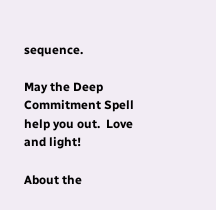sequence.

May the Deep Commitment Spell help you out.  Love and light!

About the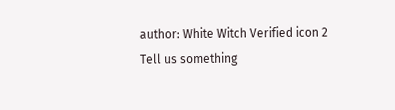author: White Witch Verified icon 2
Tell us something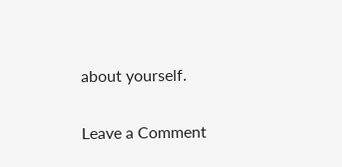about yourself.

Leave a Comment